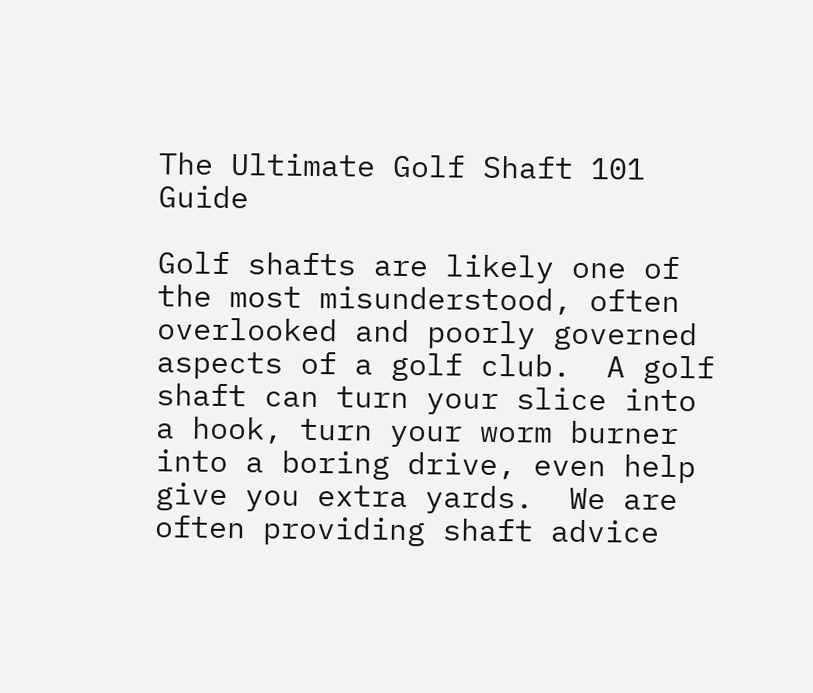The Ultimate Golf Shaft 101 Guide

Golf shafts are likely one of the most misunderstood, often overlooked and poorly governed aspects of a golf club.  A golf shaft can turn your slice into a hook, turn your worm burner into a boring drive, even help give you extra yards.  We are often providing shaft advice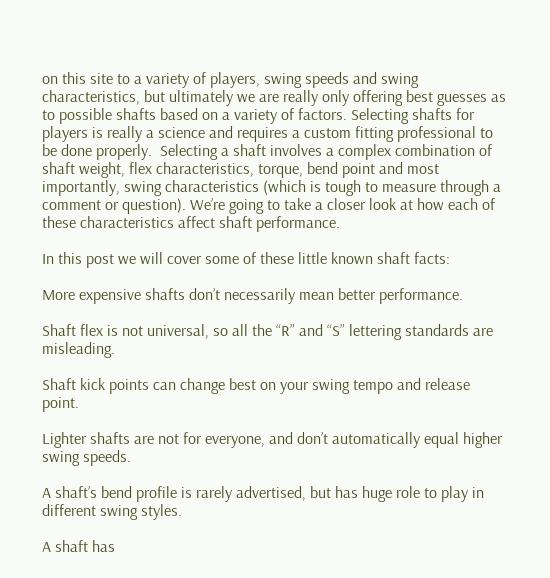on this site to a variety of players, swing speeds and swing characteristics, but ultimately we are really only offering best guesses as to possible shafts based on a variety of factors. Selecting shafts for players is really a science and requires a custom fitting professional to be done properly.  Selecting a shaft involves a complex combination of shaft weight, flex characteristics, torque, bend point and most importantly, swing characteristics (which is tough to measure through a comment or question). We’re going to take a closer look at how each of these characteristics affect shaft performance.

In this post we will cover some of these little known shaft facts:

More expensive shafts don’t necessarily mean better performance.

Shaft flex is not universal, so all the “R” and “S” lettering standards are misleading.

Shaft kick points can change best on your swing tempo and release point.

Lighter shafts are not for everyone, and don’t automatically equal higher swing speeds.

A shaft’s bend profile is rarely advertised, but has huge role to play in different swing styles.

A shaft has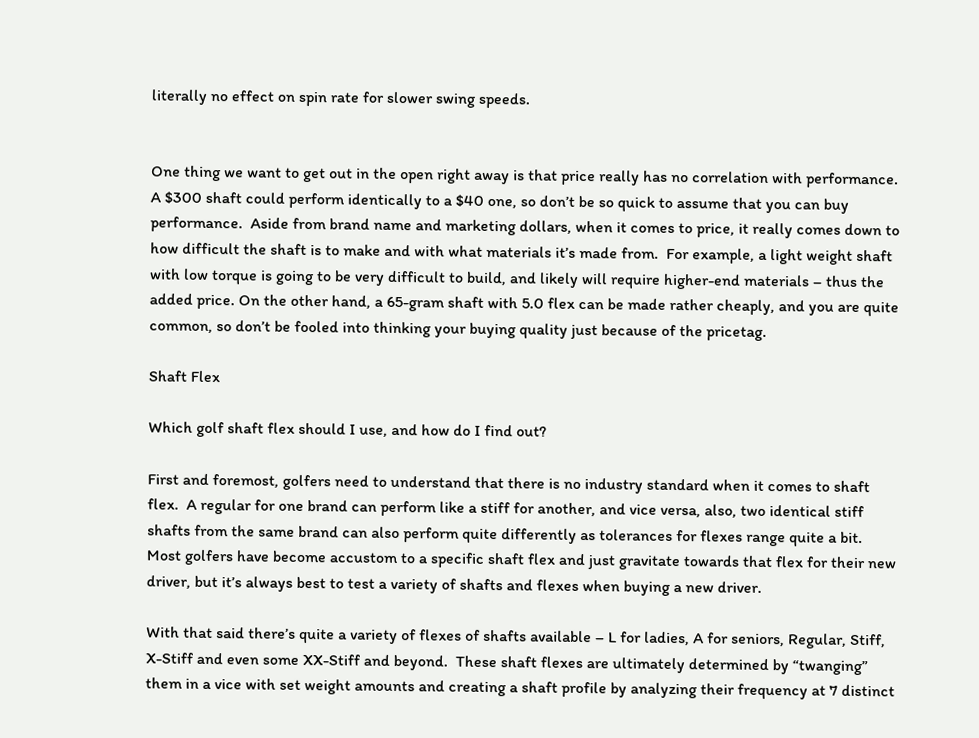literally no effect on spin rate for slower swing speeds.


One thing we want to get out in the open right away is that price really has no correlation with performance.  A $300 shaft could perform identically to a $40 one, so don’t be so quick to assume that you can buy performance.  Aside from brand name and marketing dollars, when it comes to price, it really comes down to how difficult the shaft is to make and with what materials it’s made from.  For example, a light weight shaft with low torque is going to be very difficult to build, and likely will require higher-end materials – thus the added price. On the other hand, a 65-gram shaft with 5.0 flex can be made rather cheaply, and you are quite common, so don’t be fooled into thinking your buying quality just because of the pricetag.

Shaft Flex

Which golf shaft flex should I use, and how do I find out?

First and foremost, golfers need to understand that there is no industry standard when it comes to shaft flex.  A regular for one brand can perform like a stiff for another, and vice versa, also, two identical stiff shafts from the same brand can also perform quite differently as tolerances for flexes range quite a bit. Most golfers have become accustom to a specific shaft flex and just gravitate towards that flex for their new driver, but it’s always best to test a variety of shafts and flexes when buying a new driver.

With that said there’s quite a variety of flexes of shafts available – L for ladies, A for seniors, Regular, Stiff, X-Stiff and even some XX-Stiff and beyond.  These shaft flexes are ultimately determined by “twanging” them in a vice with set weight amounts and creating a shaft profile by analyzing their frequency at 7 distinct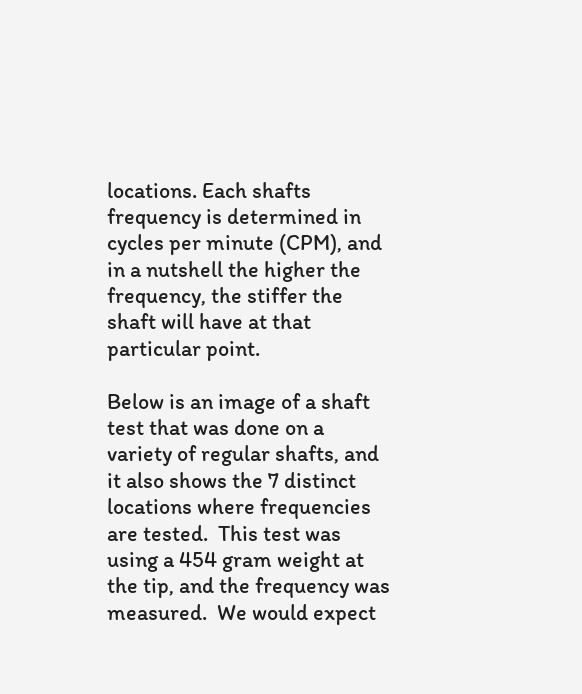locations. Each shafts frequency is determined in cycles per minute (CPM), and in a nutshell the higher the frequency, the stiffer the shaft will have at that particular point.

Below is an image of a shaft test that was done on a variety of regular shafts, and it also shows the 7 distinct locations where frequencies are tested.  This test was using a 454 gram weight at the tip, and the frequency was measured.  We would expect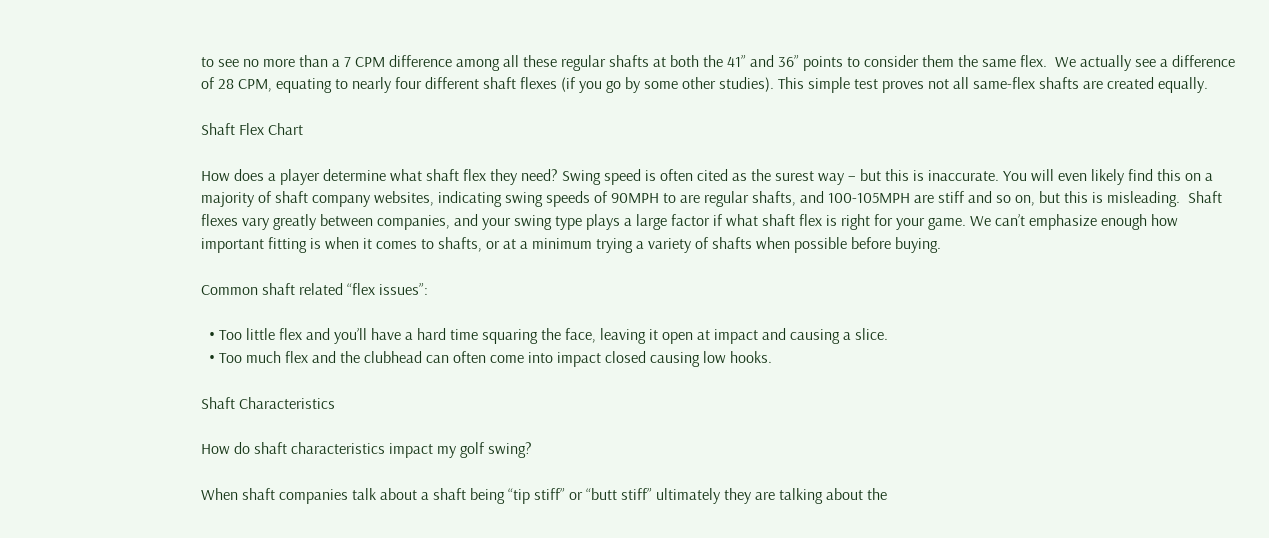to see no more than a 7 CPM difference among all these regular shafts at both the 41” and 36” points to consider them the same flex.  We actually see a difference of 28 CPM, equating to nearly four different shaft flexes (if you go by some other studies). This simple test proves not all same-flex shafts are created equally.

Shaft Flex Chart

How does a player determine what shaft flex they need? Swing speed is often cited as the surest way – but this is inaccurate. You will even likely find this on a majority of shaft company websites, indicating swing speeds of 90MPH to are regular shafts, and 100-105MPH are stiff and so on, but this is misleading.  Shaft flexes vary greatly between companies, and your swing type plays a large factor if what shaft flex is right for your game. We can’t emphasize enough how important fitting is when it comes to shafts, or at a minimum trying a variety of shafts when possible before buying.

Common shaft related “flex issues”:

  • Too little flex and you’ll have a hard time squaring the face, leaving it open at impact and causing a slice.
  • Too much flex and the clubhead can often come into impact closed causing low hooks.

Shaft Characteristics

How do shaft characteristics impact my golf swing?

When shaft companies talk about a shaft being “tip stiff” or “butt stiff” ultimately they are talking about the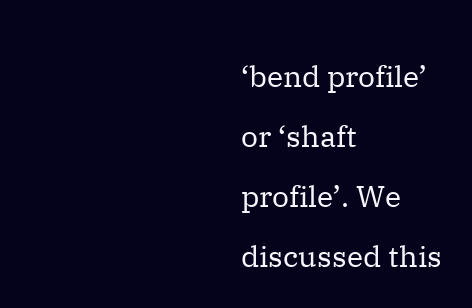‘bend profile’ or ‘shaft profile’. We discussed this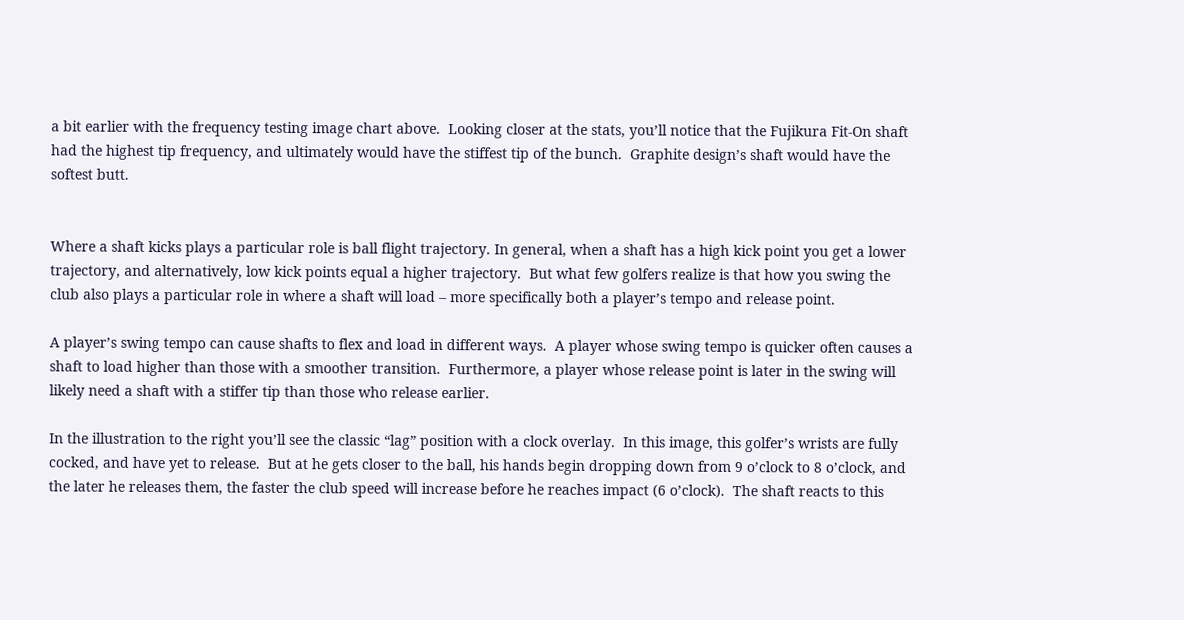a bit earlier with the frequency testing image chart above.  Looking closer at the stats, you’ll notice that the Fujikura Fit-On shaft had the highest tip frequency, and ultimately would have the stiffest tip of the bunch.  Graphite design’s shaft would have the softest butt.


Where a shaft kicks plays a particular role is ball flight trajectory. In general, when a shaft has a high kick point you get a lower trajectory, and alternatively, low kick points equal a higher trajectory.  But what few golfers realize is that how you swing the club also plays a particular role in where a shaft will load – more specifically both a player’s tempo and release point.

A player’s swing tempo can cause shafts to flex and load in different ways.  A player whose swing tempo is quicker often causes a shaft to load higher than those with a smoother transition.  Furthermore, a player whose release point is later in the swing will likely need a shaft with a stiffer tip than those who release earlier.

In the illustration to the right you’ll see the classic “lag” position with a clock overlay.  In this image, this golfer’s wrists are fully cocked, and have yet to release.  But at he gets closer to the ball, his hands begin dropping down from 9 o’clock to 8 o’clock, and the later he releases them, the faster the club speed will increase before he reaches impact (6 o’clock).  The shaft reacts to this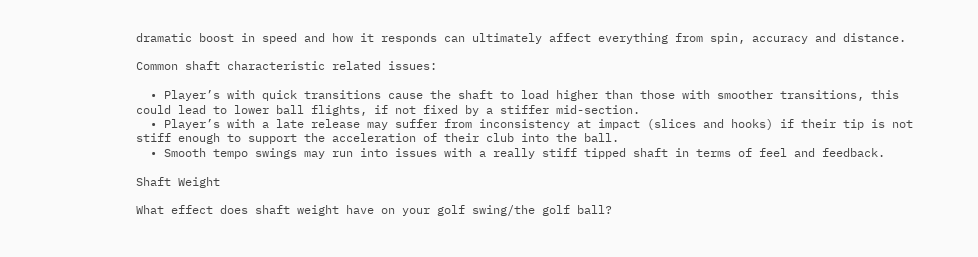dramatic boost in speed and how it responds can ultimately affect everything from spin, accuracy and distance.

Common shaft characteristic related issues:

  • Player’s with quick transitions cause the shaft to load higher than those with smoother transitions, this could lead to lower ball flights, if not fixed by a stiffer mid-section.
  • Player’s with a late release may suffer from inconsistency at impact (slices and hooks) if their tip is not stiff enough to support the acceleration of their club into the ball.
  • Smooth tempo swings may run into issues with a really stiff tipped shaft in terms of feel and feedback.

Shaft Weight

What effect does shaft weight have on your golf swing/the golf ball?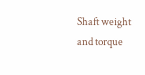Shaft weight and torque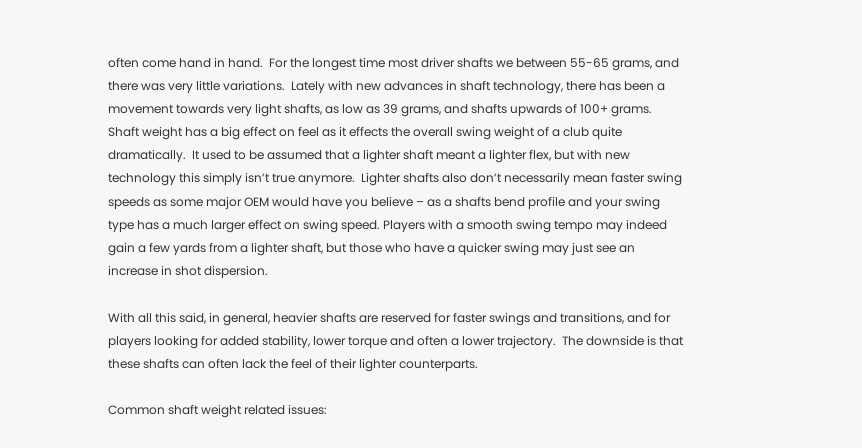often come hand in hand.  For the longest time most driver shafts we between 55-65 grams, and there was very little variations.  Lately with new advances in shaft technology, there has been a movement towards very light shafts, as low as 39 grams, and shafts upwards of 100+ grams.  Shaft weight has a big effect on feel as it effects the overall swing weight of a club quite dramatically.  It used to be assumed that a lighter shaft meant a lighter flex, but with new technology this simply isn’t true anymore.  Lighter shafts also don’t necessarily mean faster swing speeds as some major OEM would have you believe – as a shafts bend profile and your swing type has a much larger effect on swing speed. Players with a smooth swing tempo may indeed gain a few yards from a lighter shaft, but those who have a quicker swing may just see an increase in shot dispersion.

With all this said, in general, heavier shafts are reserved for faster swings and transitions, and for players looking for added stability, lower torque and often a lower trajectory.  The downside is that these shafts can often lack the feel of their lighter counterparts.

Common shaft weight related issues: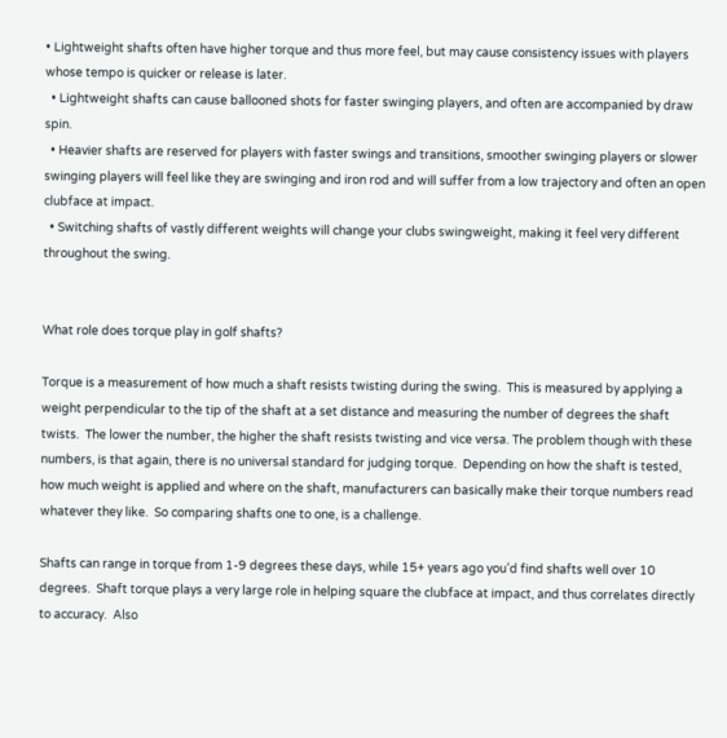• Lightweight shafts often have higher torque and thus more feel, but may cause consistency issues with players whose tempo is quicker or release is later.
  • Lightweight shafts can cause ballooned shots for faster swinging players, and often are accompanied by draw spin.
  • Heavier shafts are reserved for players with faster swings and transitions, smoother swinging players or slower swinging players will feel like they are swinging and iron rod and will suffer from a low trajectory and often an open clubface at impact.
  • Switching shafts of vastly different weights will change your clubs swingweight, making it feel very different throughout the swing.


What role does torque play in golf shafts?

Torque is a measurement of how much a shaft resists twisting during the swing.  This is measured by applying a weight perpendicular to the tip of the shaft at a set distance and measuring the number of degrees the shaft twists.  The lower the number, the higher the shaft resists twisting and vice versa. The problem though with these numbers, is that again, there is no universal standard for judging torque.  Depending on how the shaft is tested, how much weight is applied and where on the shaft, manufacturers can basically make their torque numbers read whatever they like.  So comparing shafts one to one, is a challenge.

Shafts can range in torque from 1-9 degrees these days, while 15+ years ago you’d find shafts well over 10 degrees.  Shaft torque plays a very large role in helping square the clubface at impact, and thus correlates directly to accuracy.  Also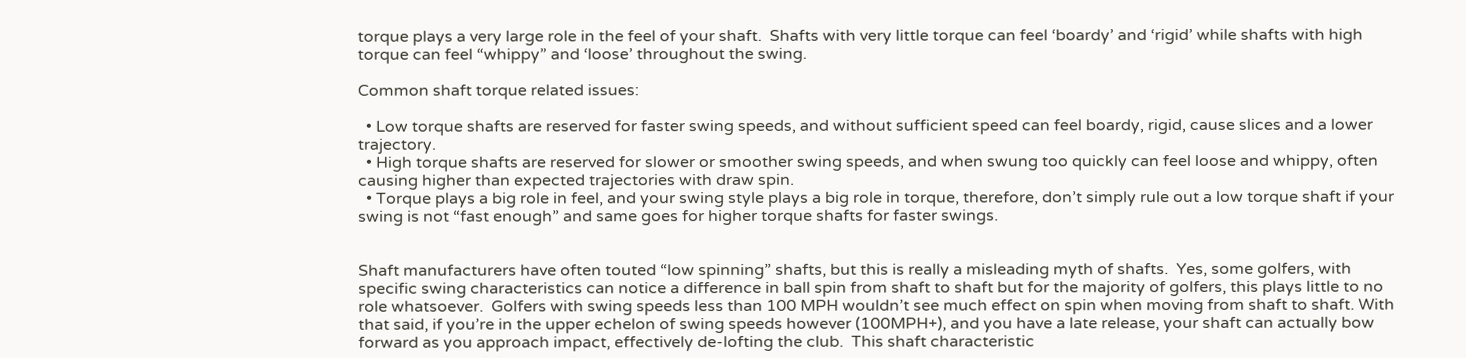torque plays a very large role in the feel of your shaft.  Shafts with very little torque can feel ‘boardy’ and ‘rigid’ while shafts with high torque can feel “whippy” and ‘loose’ throughout the swing.

Common shaft torque related issues:

  • Low torque shafts are reserved for faster swing speeds, and without sufficient speed can feel boardy, rigid, cause slices and a lower trajectory.
  • High torque shafts are reserved for slower or smoother swing speeds, and when swung too quickly can feel loose and whippy, often causing higher than expected trajectories with draw spin.
  • Torque plays a big role in feel, and your swing style plays a big role in torque, therefore, don’t simply rule out a low torque shaft if your swing is not “fast enough” and same goes for higher torque shafts for faster swings.


Shaft manufacturers have often touted “low spinning” shafts, but this is really a misleading myth of shafts.  Yes, some golfers, with specific swing characteristics can notice a difference in ball spin from shaft to shaft but for the majority of golfers, this plays little to no role whatsoever.  Golfers with swing speeds less than 100 MPH wouldn’t see much effect on spin when moving from shaft to shaft. With that said, if you’re in the upper echelon of swing speeds however (100MPH+), and you have a late release, your shaft can actually bow forward as you approach impact, effectively de-lofting the club.  This shaft characteristic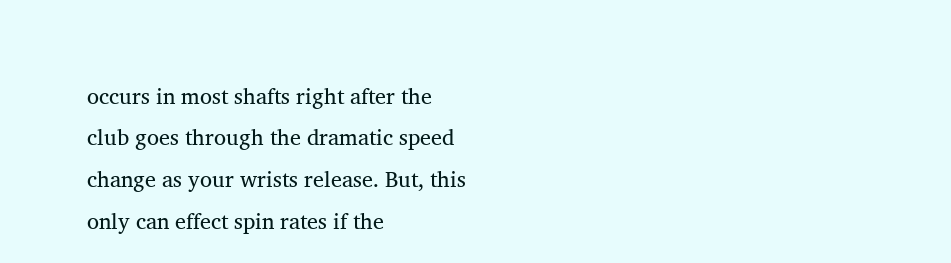occurs in most shafts right after the club goes through the dramatic speed change as your wrists release. But, this only can effect spin rates if the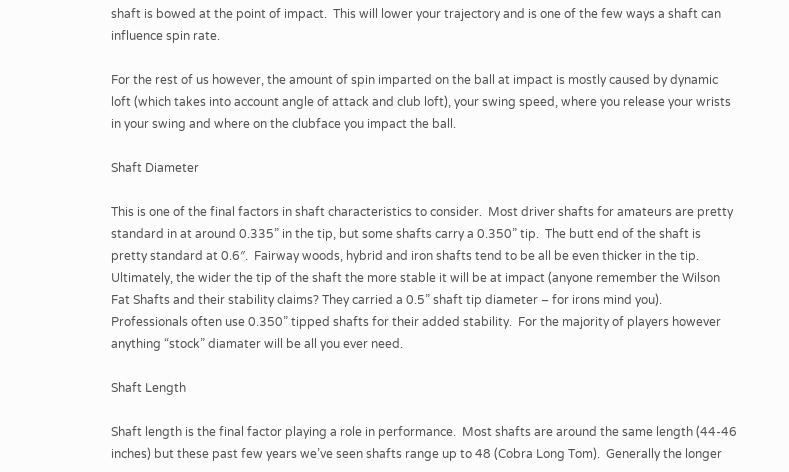shaft is bowed at the point of impact.  This will lower your trajectory and is one of the few ways a shaft can influence spin rate.

For the rest of us however, the amount of spin imparted on the ball at impact is mostly caused by dynamic loft (which takes into account angle of attack and club loft), your swing speed, where you release your wrists in your swing and where on the clubface you impact the ball.

Shaft Diameter

This is one of the final factors in shaft characteristics to consider.  Most driver shafts for amateurs are pretty standard in at around 0.335” in the tip, but some shafts carry a 0.350” tip.  The butt end of the shaft is pretty standard at 0.6″.  Fairway woods, hybrid and iron shafts tend to be all be even thicker in the tip.  Ultimately, the wider the tip of the shaft the more stable it will be at impact (anyone remember the Wilson Fat Shafts and their stability claims? They carried a 0.5” shaft tip diameter – for irons mind you).  Professionals often use 0.350” tipped shafts for their added stability.  For the majority of players however anything “stock” diamater will be all you ever need.

Shaft Length

Shaft length is the final factor playing a role in performance.  Most shafts are around the same length (44-46 inches) but these past few years we’ve seen shafts range up to 48 (Cobra Long Tom).  Generally the longer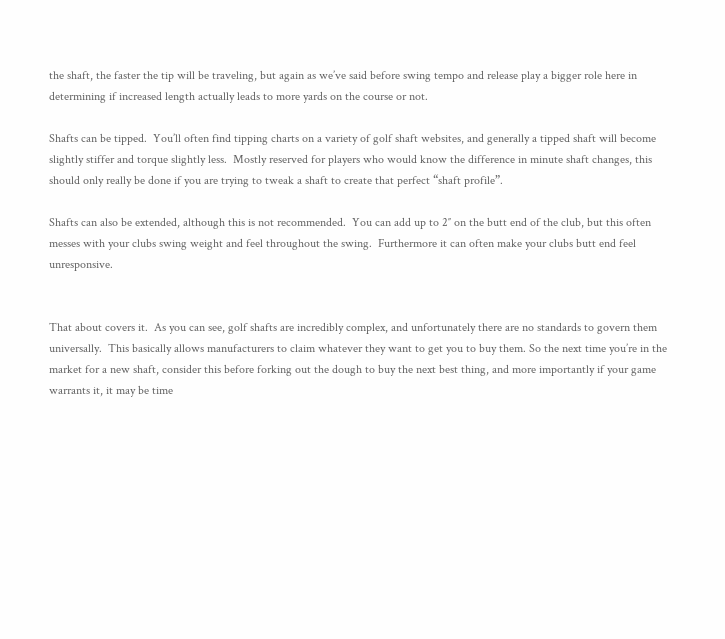the shaft, the faster the tip will be traveling, but again as we’ve said before swing tempo and release play a bigger role here in determining if increased length actually leads to more yards on the course or not.

Shafts can be tipped.  You’ll often find tipping charts on a variety of golf shaft websites, and generally a tipped shaft will become slightly stiffer and torque slightly less.  Mostly reserved for players who would know the difference in minute shaft changes, this should only really be done if you are trying to tweak a shaft to create that perfect “shaft profile”.

Shafts can also be extended, although this is not recommended.  You can add up to 2″ on the butt end of the club, but this often messes with your clubs swing weight and feel throughout the swing.  Furthermore it can often make your clubs butt end feel unresponsive.


That about covers it.  As you can see, golf shafts are incredibly complex, and unfortunately there are no standards to govern them universally.  This basically allows manufacturers to claim whatever they want to get you to buy them. So the next time you’re in the market for a new shaft, consider this before forking out the dough to buy the next best thing, and more importantly if your game warrants it, it may be time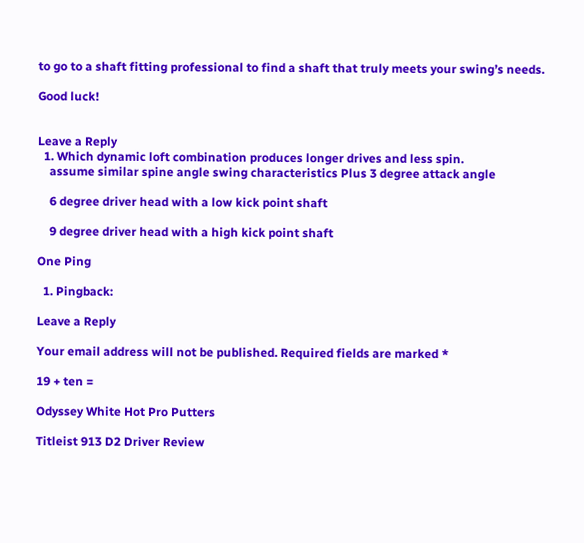to go to a shaft fitting professional to find a shaft that truly meets your swing’s needs.

Good luck!


Leave a Reply
  1. Which dynamic loft combination produces longer drives and less spin.
    assume similar spine angle swing characteristics Plus 3 degree attack angle

    6 degree driver head with a low kick point shaft

    9 degree driver head with a high kick point shaft

One Ping

  1. Pingback:

Leave a Reply

Your email address will not be published. Required fields are marked *

19 + ten =

Odyssey White Hot Pro Putters

Titleist 913 D2 Driver Review